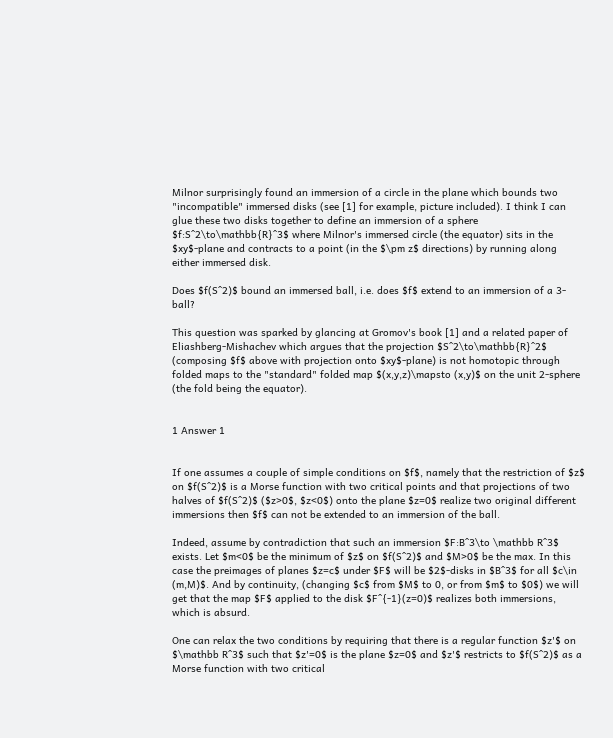Milnor surprisingly found an immersion of a circle in the plane which bounds two "incompatible" immersed disks (see [1] for example, picture included). I think I can glue these two disks together to define an immersion of a sphere $f:S^2\to\mathbb{R}^3$ where Milnor's immersed circle (the equator) sits in the $xy$-plane and contracts to a point (in the $\pm z$ directions) by running along either immersed disk.

Does $f(S^2)$ bound an immersed ball, i.e. does $f$ extend to an immersion of a 3-ball?

This question was sparked by glancing at Gromov's book [1] and a related paper of Eliashberg-Mishachev which argues that the projection $S^2\to\mathbb{R}^2$ (composing $f$ above with projection onto $xy$-plane) is not homotopic through folded maps to the "standard" folded map $(x,y,z)\mapsto (x,y)$ on the unit 2-sphere (the fold being the equator).


1 Answer 1


If one assumes a couple of simple conditions on $f$, namely that the restriction of $z$ on $f(S^2)$ is a Morse function with two critical points and that projections of two halves of $f(S^2)$ ($z>0$, $z<0$) onto the plane $z=0$ realize two original different immersions then $f$ can not be extended to an immersion of the ball.

Indeed, assume by contradiction that such an immersion $F:B^3\to \mathbb R^3$ exists. Let $m<0$ be the minimum of $z$ on $f(S^2)$ and $M>0$ be the max. In this case the preimages of planes $z=c$ under $F$ will be $2$-disks in $B^3$ for all $c\in (m,M)$. And by continuity, (changing $c$ from $M$ to 0, or from $m$ to $0$) we will get that the map $F$ applied to the disk $F^{-1}(z=0)$ realizes both immersions, which is absurd.

One can relax the two conditions by requiring that there is a regular function $z'$ on $\mathbb R^3$ such that $z'=0$ is the plane $z=0$ and $z'$ restricts to $f(S^2)$ as a Morse function with two critical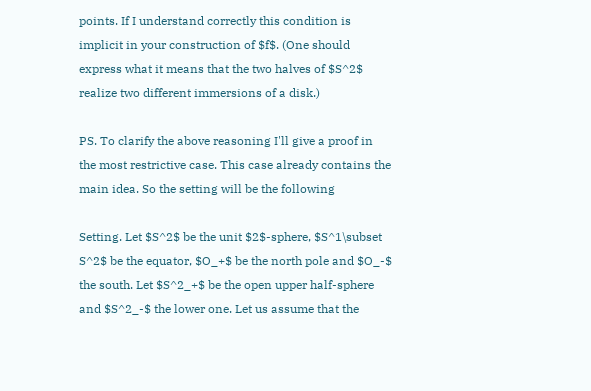points. If I understand correctly this condition is implicit in your construction of $f$. (One should express what it means that the two halves of $S^2$ realize two different immersions of a disk.)

PS. To clarify the above reasoning I'll give a proof in the most restrictive case. This case already contains the main idea. So the setting will be the following

Setting. Let $S^2$ be the unit $2$-sphere, $S^1\subset S^2$ be the equator, $O_+$ be the north pole and $O_-$ the south. Let $S^2_+$ be the open upper half-sphere and $S^2_-$ the lower one. Let us assume that the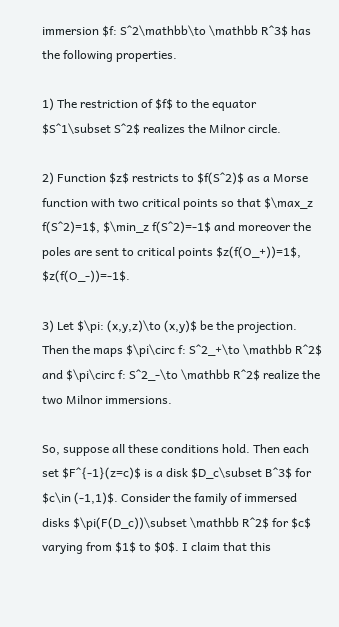immersion $f: S^2\mathbb\to \mathbb R^3$ has the following properties.

1) The restriction of $f$ to the equator $S^1\subset S^2$ realizes the Milnor circle.

2) Function $z$ restricts to $f(S^2)$ as a Morse function with two critical points so that $\max_z f(S^2)=1$, $\min_z f(S^2)=-1$ and moreover the poles are sent to critical points $z(f(O_+))=1$, $z(f(O_-))=-1$.

3) Let $\pi: (x,y,z)\to (x,y)$ be the projection. Then the maps $\pi\circ f: S^2_+\to \mathbb R^2$ and $\pi\circ f: S^2_-\to \mathbb R^2$ realize the two Milnor immersions.

So, suppose all these conditions hold. Then each set $F^{-1}(z=c)$ is a disk $D_c\subset B^3$ for $c\in (-1,1)$. Consider the family of immersed disks $\pi(F(D_c))\subset \mathbb R^2$ for $c$ varying from $1$ to $0$. I claim that this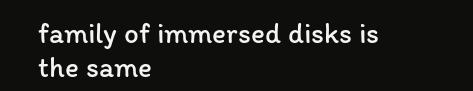family of immersed disks is the same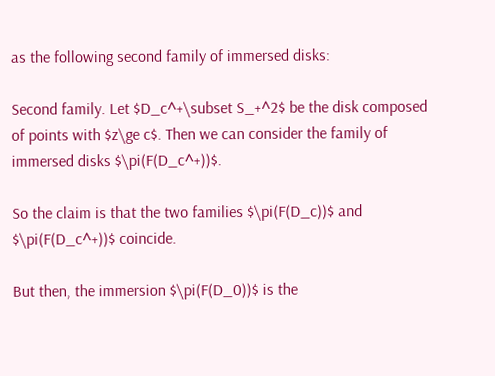as the following second family of immersed disks:

Second family. Let $D_c^+\subset S_+^2$ be the disk composed of points with $z\ge c$. Then we can consider the family of immersed disks $\pi(F(D_c^+))$.

So the claim is that the two families $\pi(F(D_c))$ and $\pi(F(D_c^+))$ coincide.

But then, the immersion $\pi(F(D_0))$ is the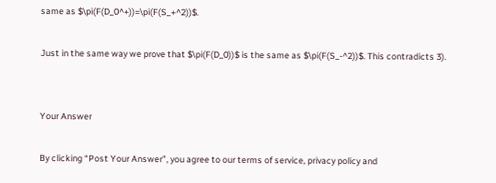same as $\pi(F(D_0^+))=\pi(F(S_+^2))$.

Just in the same way we prove that $\pi(F(D_0))$ is the same as $\pi(F(S_-^2))$. This contradicts 3).


Your Answer

By clicking “Post Your Answer”, you agree to our terms of service, privacy policy and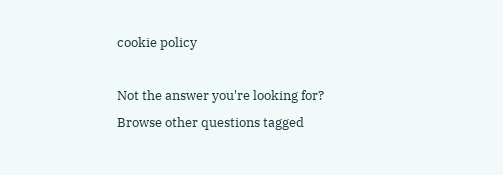cookie policy

Not the answer you're looking for? Browse other questions tagged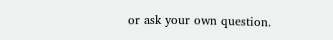or ask your own question.